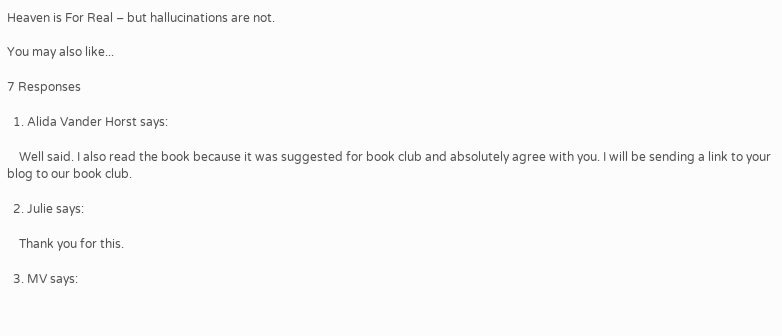Heaven is For Real – but hallucinations are not.

You may also like...

7 Responses

  1. Alida Vander Horst says:

    Well said. I also read the book because it was suggested for book club and absolutely agree with you. I will be sending a link to your blog to our book club.

  2. Julie says:

    Thank you for this.

  3. MV says: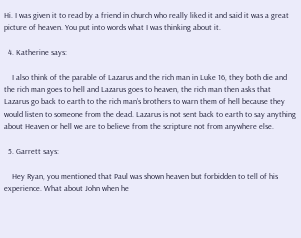Hi. I was given it to read by a friend in church who really liked it and said it was a great picture of heaven. You put into words what I was thinking about it.

  4. Katherine says:

    I also think of the parable of Lazarus and the rich man in Luke 16, they both die and the rich man goes to hell and Lazarus goes to heaven, the rich man then asks that Lazarus go back to earth to the rich man’s brothers to warn them of hell because they would listen to someone from the dead. Lazarus is not sent back to earth to say anything about Heaven or hell we are to believe from the scripture not from anywhere else.

  5. Garrett says:

    Hey Ryan, you mentioned that Paul was shown heaven but forbidden to tell of his experience. What about John when he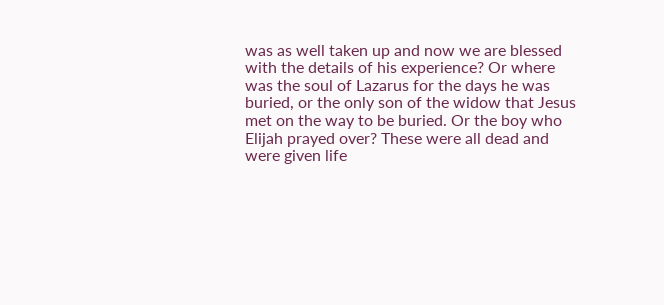was as well taken up and now we are blessed with the details of his experience? Or where was the soul of Lazarus for the days he was buried, or the only son of the widow that Jesus met on the way to be buried. Or the boy who Elijah prayed over? These were all dead and were given life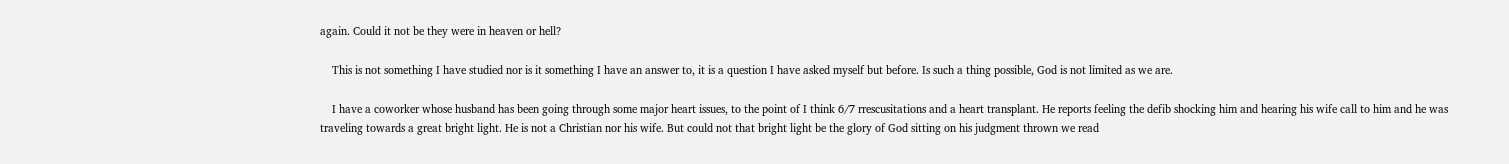again. Could it not be they were in heaven or hell?

    This is not something I have studied nor is it something I have an answer to, it is a question I have asked myself but before. Is such a thing possible, God is not limited as we are.

    I have a coworker whose husband has been going through some major heart issues, to the point of I think 6/7 rrescusitations and a heart transplant. He reports feeling the defib shocking him and hearing his wife call to him and he was traveling towards a great bright light. He is not a Christian nor his wife. But could not that bright light be the glory of God sitting on his judgment thrown we read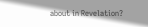about in Revelation?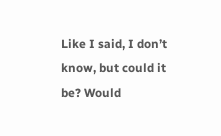Like I said, I don’t know, but could it be? Would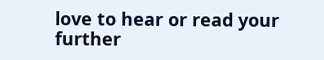love to hear or read your further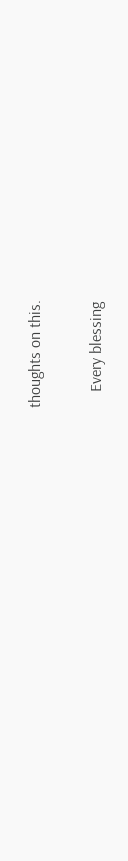thoughts on this.

    Every blessing